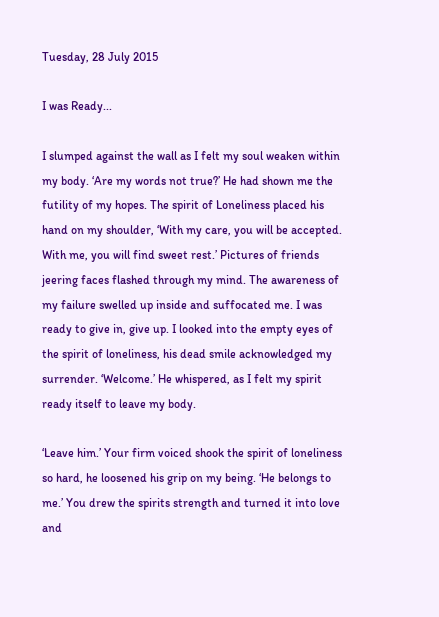Tuesday, 28 July 2015

I was Ready...

I slumped against the wall as I felt my soul weaken within my body. ‘Are my words not true?’ He had shown me the futility of my hopes. The spirit of Loneliness placed his hand on my shoulder, ‘With my care, you will be accepted. With me, you will find sweet rest.’ Pictures of friends jeering faces flashed through my mind. The awareness of my failure swelled up inside and suffocated me. I was ready to give in, give up. I looked into the empty eyes of the spirit of loneliness, his dead smile acknowledged my surrender. ‘Welcome.’ He whispered, as I felt my spirit ready itself to leave my body.

‘Leave him.’ Your firm voiced shook the spirit of loneliness so hard, he loosened his grip on my being. ‘He belongs to me.’ You drew the spirits strength and turned it into love and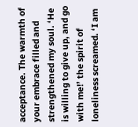acceptance. The warmth of your embrace filled and strengthened my soul. ‘He is willing to give up, and go with me!’ the spirit of loneliness screamed. ‘I am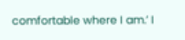comfortable where I am.’ I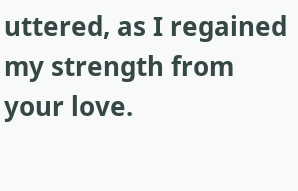uttered, as I regained my strength from your love.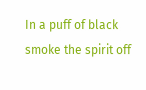In a puff of black smoke the spirit off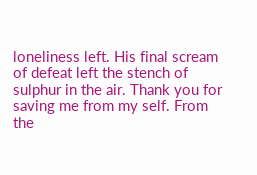loneliness left. His final scream of defeat left the stench of sulphur in the air. Thank you for saving me from my self. From the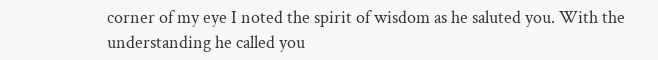corner of my eye I noted the spirit of wisdom as he saluted you. With the understanding he called you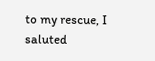to my rescue, I saluted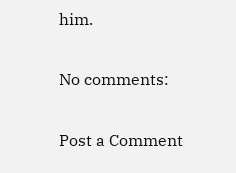him.

No comments:

Post a Comment